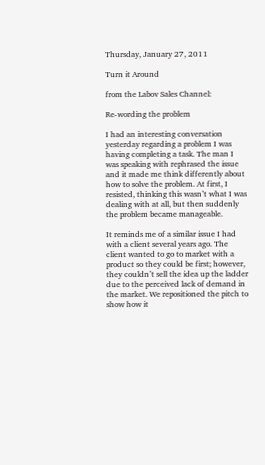Thursday, January 27, 2011

Turn it Around

from the Labov Sales Channel:

Re-wording the problem

I had an interesting conversation yesterday regarding a problem I was having completing a task. The man I was speaking with rephrased the issue and it made me think differently about how to solve the problem. At first, I resisted, thinking this wasn’t what I was dealing with at all, but then suddenly the problem became manageable.

It reminds me of a similar issue I had with a client several years ago. The client wanted to go to market with a product so they could be first; however, they couldn’t sell the idea up the ladder due to the perceived lack of demand in the market. We repositioned the pitch to show how it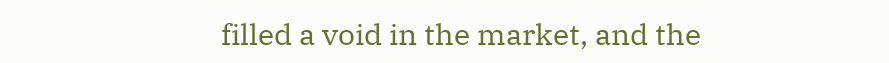filled a void in the market, and the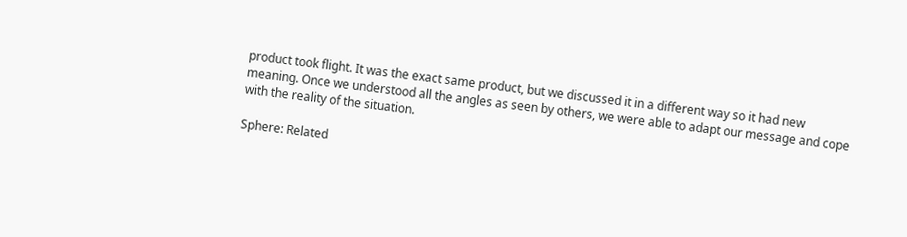product took flight. It was the exact same product, but we discussed it in a different way so it had new meaning. Once we understood all the angles as seen by others, we were able to adapt our message and cope with the reality of the situation.

Sphere: Related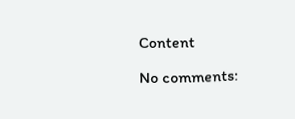Content

No comments: